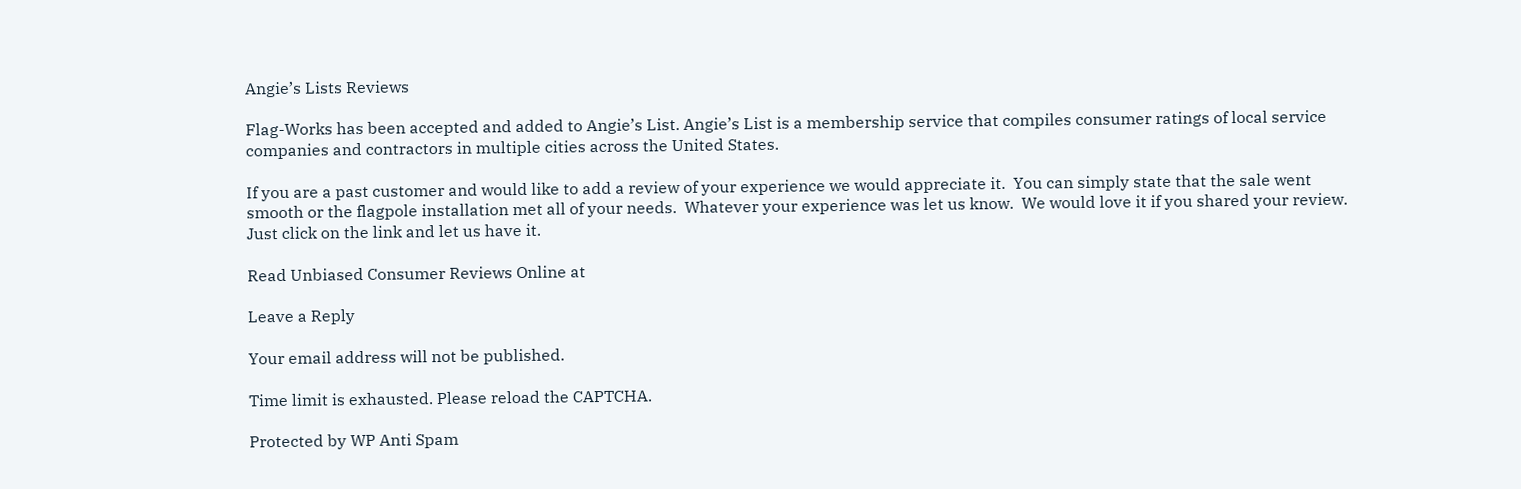Angie’s Lists Reviews

Flag-Works has been accepted and added to Angie’s List. Angie’s List is a membership service that compiles consumer ratings of local service companies and contractors in multiple cities across the United States.

If you are a past customer and would like to add a review of your experience we would appreciate it.  You can simply state that the sale went smooth or the flagpole installation met all of your needs.  Whatever your experience was let us know.  We would love it if you shared your review.  Just click on the link and let us have it.

Read Unbiased Consumer Reviews Online at

Leave a Reply

Your email address will not be published.

Time limit is exhausted. Please reload the CAPTCHA.

Protected by WP Anti Spam